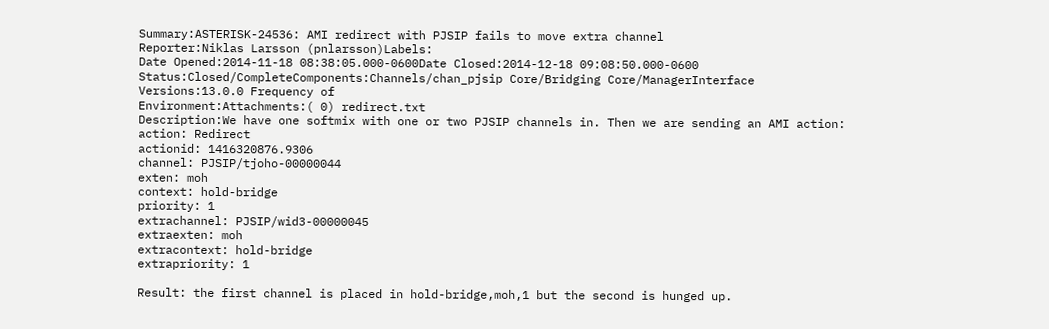Summary:ASTERISK-24536: AMI redirect with PJSIP fails to move extra channel
Reporter:Niklas Larsson (pnlarsson)Labels:
Date Opened:2014-11-18 08:38:05.000-0600Date Closed:2014-12-18 09:08:50.000-0600
Status:Closed/CompleteComponents:Channels/chan_pjsip Core/Bridging Core/ManagerInterface
Versions:13.0.0 Frequency of
Environment:Attachments:( 0) redirect.txt
Description:We have one softmix with one or two PJSIP channels in. Then we are sending an AMI action:
action: Redirect
actionid: 1416320876.9306
channel: PJSIP/tjoho-00000044
exten: moh
context: hold-bridge
priority: 1
extrachannel: PJSIP/wid3-00000045
extraexten: moh
extracontext: hold-bridge
extrapriority: 1

Result: the first channel is placed in hold-bridge,moh,1 but the second is hunged up.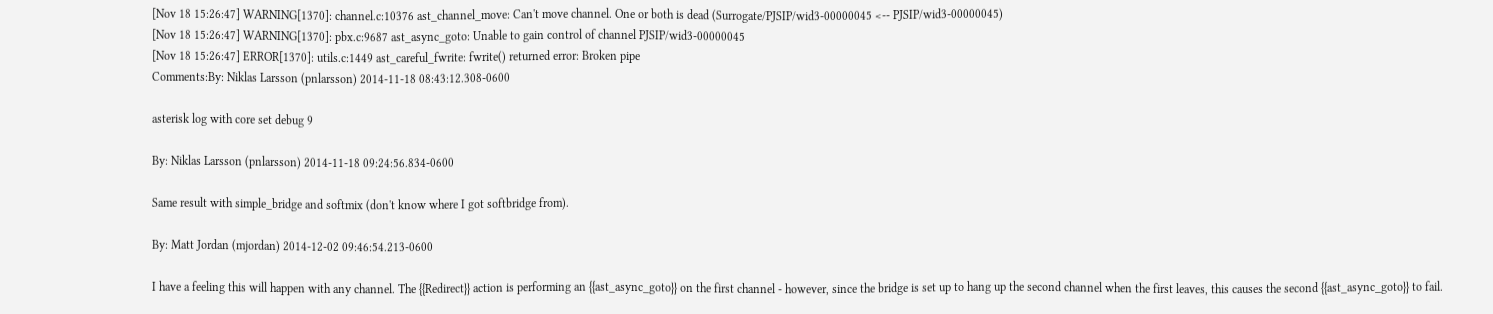[Nov 18 15:26:47] WARNING[1370]: channel.c:10376 ast_channel_move: Can't move channel. One or both is dead (Surrogate/PJSIP/wid3-00000045 <-- PJSIP/wid3-00000045)
[Nov 18 15:26:47] WARNING[1370]: pbx.c:9687 ast_async_goto: Unable to gain control of channel PJSIP/wid3-00000045
[Nov 18 15:26:47] ERROR[1370]: utils.c:1449 ast_careful_fwrite: fwrite() returned error: Broken pipe
Comments:By: Niklas Larsson (pnlarsson) 2014-11-18 08:43:12.308-0600

asterisk log with core set debug 9

By: Niklas Larsson (pnlarsson) 2014-11-18 09:24:56.834-0600

Same result with simple_bridge and softmix (don't know where I got softbridge from).

By: Matt Jordan (mjordan) 2014-12-02 09:46:54.213-0600

I have a feeling this will happen with any channel. The {{Redirect}} action is performing an {{ast_async_goto}} on the first channel - however, since the bridge is set up to hang up the second channel when the first leaves, this causes the second {{ast_async_goto}} to fail.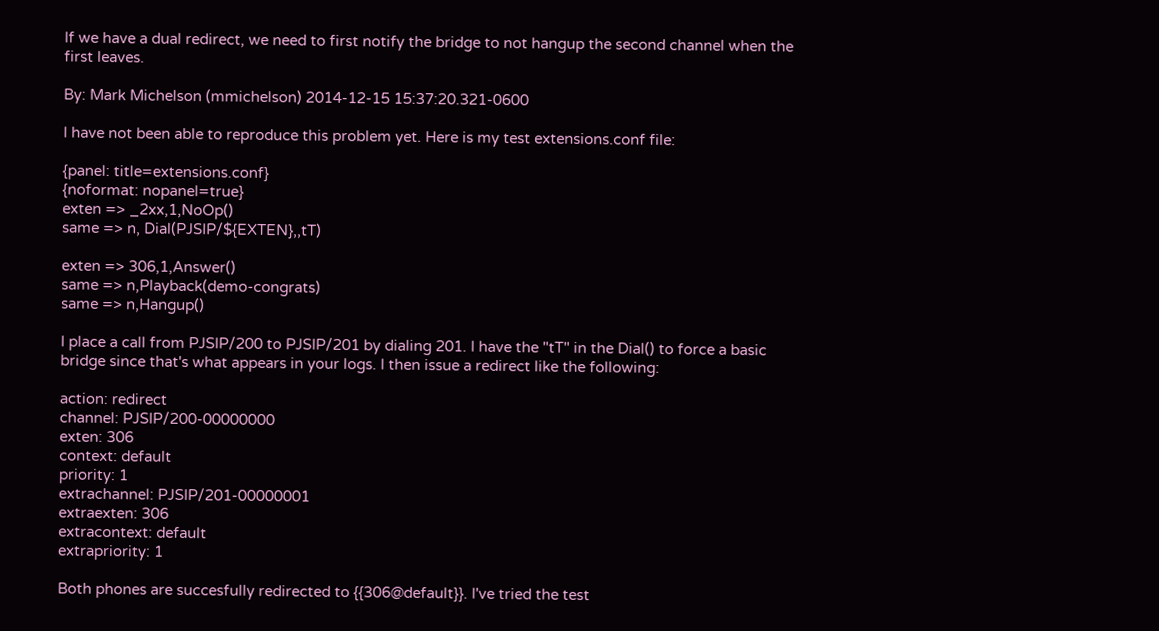If we have a dual redirect, we need to first notify the bridge to not hangup the second channel when the first leaves.

By: Mark Michelson (mmichelson) 2014-12-15 15:37:20.321-0600

I have not been able to reproduce this problem yet. Here is my test extensions.conf file:

{panel: title=extensions.conf}
{noformat: nopanel=true}
exten => _2xx,1,NoOp()
same => n, Dial(PJSIP/${EXTEN},,tT)

exten => 306,1,Answer()
same => n,Playback(demo-congrats)
same => n,Hangup()

I place a call from PJSIP/200 to PJSIP/201 by dialing 201. I have the "tT" in the Dial() to force a basic bridge since that's what appears in your logs. I then issue a redirect like the following:

action: redirect
channel: PJSIP/200-00000000
exten: 306
context: default
priority: 1
extrachannel: PJSIP/201-00000001
extraexten: 306
extracontext: default
extrapriority: 1

Both phones are succesfully redirected to {{306@default}}. I've tried the test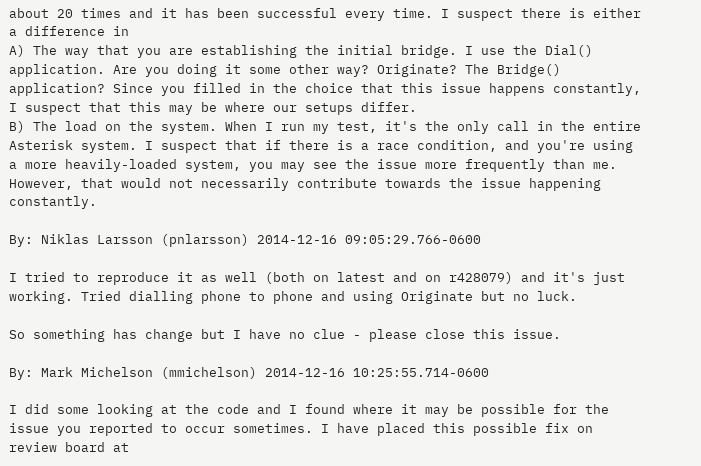about 20 times and it has been successful every time. I suspect there is either a difference in
A) The way that you are establishing the initial bridge. I use the Dial() application. Are you doing it some other way? Originate? The Bridge() application? Since you filled in the choice that this issue happens constantly, I suspect that this may be where our setups differ.
B) The load on the system. When I run my test, it's the only call in the entire Asterisk system. I suspect that if there is a race condition, and you're using a more heavily-loaded system, you may see the issue more frequently than me. However, that would not necessarily contribute towards the issue happening constantly.

By: Niklas Larsson (pnlarsson) 2014-12-16 09:05:29.766-0600

I tried to reproduce it as well (both on latest and on r428079) and it's just working. Tried dialling phone to phone and using Originate but no luck.

So something has change but I have no clue - please close this issue.

By: Mark Michelson (mmichelson) 2014-12-16 10:25:55.714-0600

I did some looking at the code and I found where it may be possible for the issue you reported to occur sometimes. I have placed this possible fix on review board at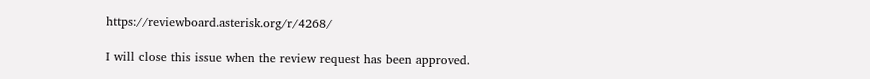https://reviewboard.asterisk.org/r/4268/

I will close this issue when the review request has been approved.